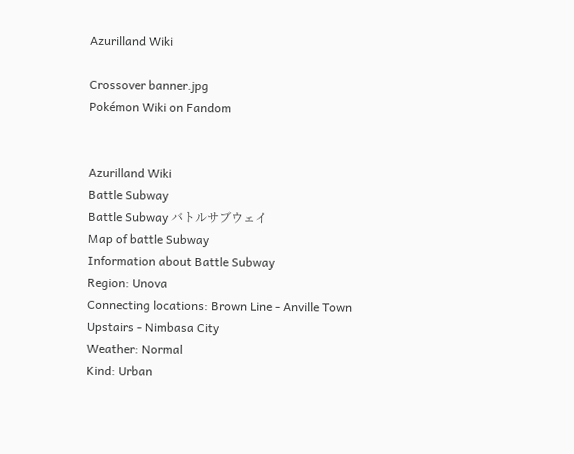Azurilland Wiki

Crossover banner.jpg
Pokémon Wiki on Fandom


Azurilland Wiki
Battle Subway
Battle Subway バトルサブウェイ
Map of battle Subway
Information about Battle Subway
Region: Unova
Connecting locations: Brown Line - Anville Town
Upstairs - Nimbasa City
Weather: Normal
Kind: Urban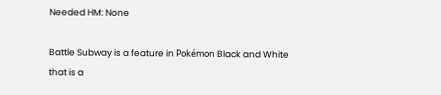Needed HM: None

Battle Subway is a feature in Pokémon Black and White that is a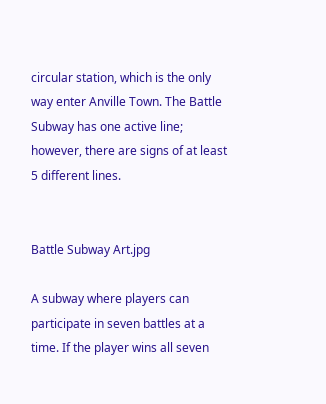circular station, which is the only way enter Anville Town. The Battle Subway has one active line; however, there are signs of at least 5 different lines.


Battle Subway Art.jpg

A subway where players can participate in seven battles at a time. If the player wins all seven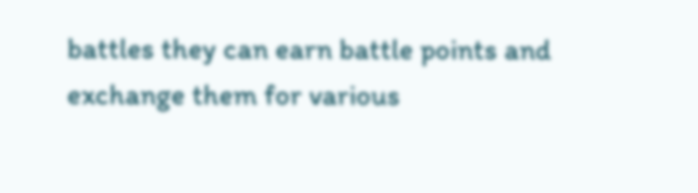battles they can earn battle points and exchange them for various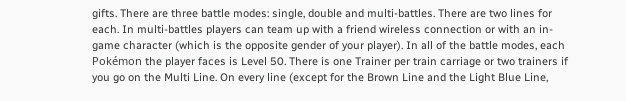gifts. There are three battle modes: single, double and multi-battles. There are two lines for each. In multi-battles players can team up with a friend wireless connection or with an in-game character (which is the opposite gender of your player). In all of the battle modes, each Pokémon the player faces is Level 50. There is one Trainer per train carriage or two trainers if you go on the Multi Line. On every line (except for the Brown Line and the Light Blue Line,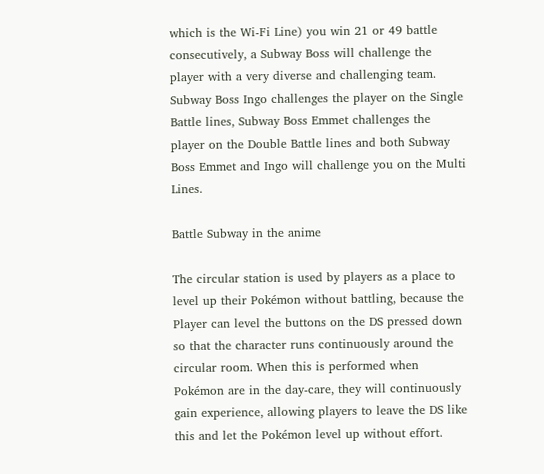which is the Wi-Fi Line) you win 21 or 49 battle consecutively, a Subway Boss will challenge the player with a very diverse and challenging team. Subway Boss Ingo challenges the player on the Single Battle lines, Subway Boss Emmet challenges the player on the Double Battle lines and both Subway Boss Emmet and Ingo will challenge you on the Multi Lines.

Battle Subway in the anime

The circular station is used by players as a place to level up their Pokémon without battling, because the Player can level the buttons on the DS pressed down so that the character runs continuously around the circular room. When this is performed when Pokémon are in the day-care, they will continuously gain experience, allowing players to leave the DS like this and let the Pokémon level up without effort.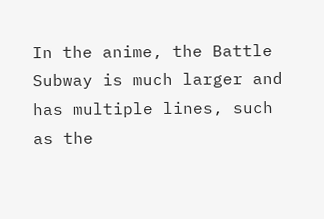In the anime, the Battle Subway is much larger and has multiple lines, such as the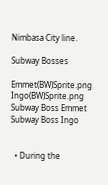Nimbasa City line.

Subway Bosses

Emmet(BW)Sprite.png Ingo(BW)Sprite.png
Subway Boss Emmet Subway Boss Ingo


  • During the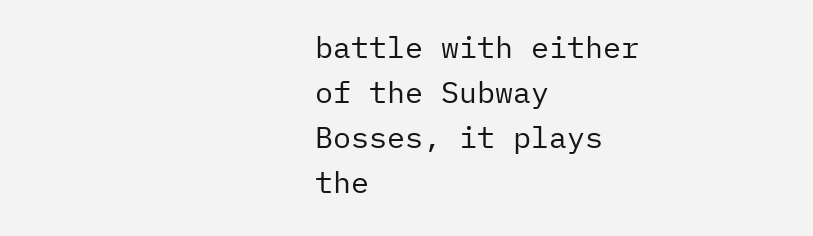battle with either of the Subway Bosses, it plays the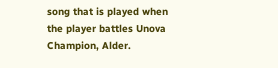song that is played when the player battles Unova Champion, Alder.